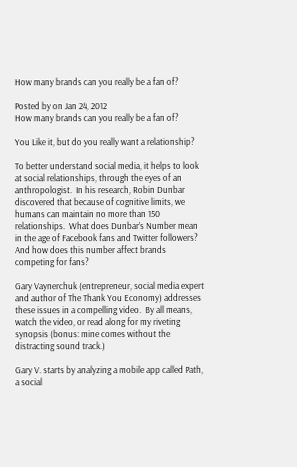How many brands can you really be a fan of?

Posted by on Jan 24, 2012
How many brands can you really be a fan of?

You Like it, but do you really want a relationship?

To better understand social media, it helps to look at social relationships, through the eyes of an anthropologist.  In his research, Robin Dunbar discovered that because of cognitive limits, we humans can maintain no more than 150 relationships.  What does Dunbar’s Number mean in the age of Facebook fans and Twitter followers?  And how does this number affect brands competing for fans?

Gary Vaynerchuk (entrepreneur, social media expert and author of The Thank You Economy) addresses these issues in a compelling video.  By all means, watch the video, or read along for my riveting synopsis (bonus: mine comes without the distracting sound track.)

Gary V. starts by analyzing a mobile app called Path, a social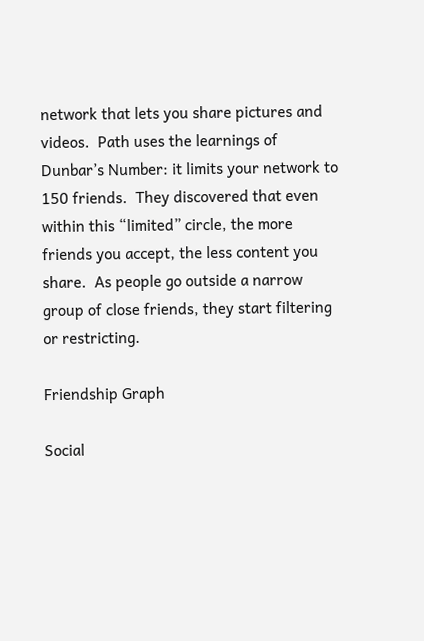network that lets you share pictures and videos.  Path uses the learnings of Dunbar’s Number: it limits your network to 150 friends.  They discovered that even within this “limited” circle, the more friends you accept, the less content you share.  As people go outside a narrow group of close friends, they start filtering or restricting.

Friendship Graph

Social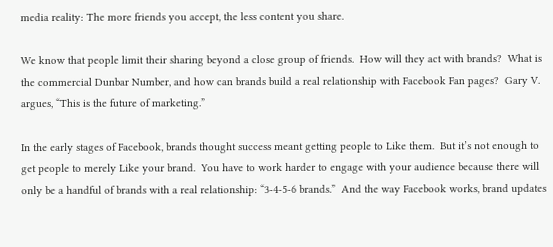media reality: The more friends you accept, the less content you share.

We know that people limit their sharing beyond a close group of friends.  How will they act with brands?  What is the commercial Dunbar Number, and how can brands build a real relationship with Facebook Fan pages?  Gary V. argues, “This is the future of marketing.”

In the early stages of Facebook, brands thought success meant getting people to Like them.  But it’s not enough to get people to merely Like your brand.  You have to work harder to engage with your audience because there will only be a handful of brands with a real relationship: “3-4-5-6 brands.”  And the way Facebook works, brand updates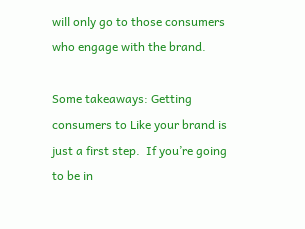will only go to those consumers who engage with the brand.

Some takeaways: Getting consumers to Like your brand is just a first step.  If you’re going to be in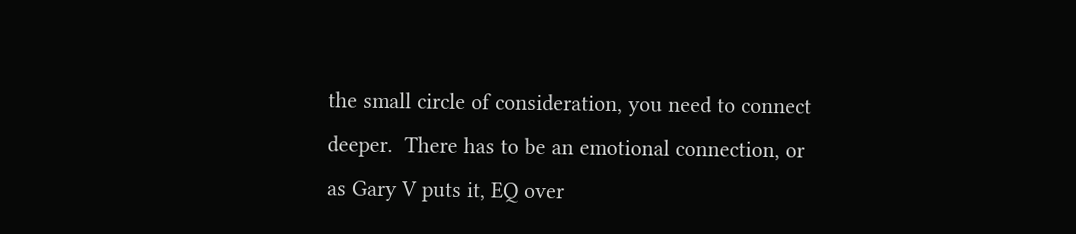the small circle of consideration, you need to connect deeper.  There has to be an emotional connection, or as Gary V puts it, EQ over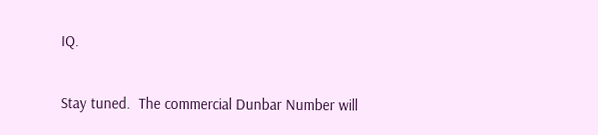IQ.

Stay tuned.  The commercial Dunbar Number will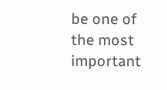be one of the most important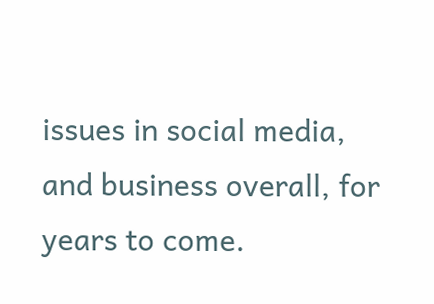issues in social media, and business overall, for years to come.